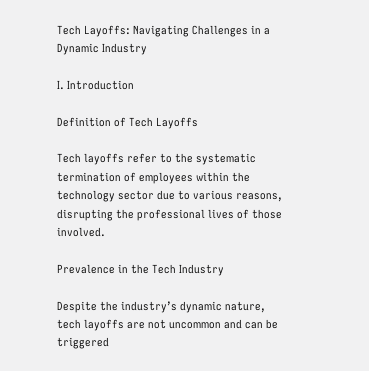Tech Layoffs: Navigating Challenges in a Dynamic Industry

I. Introduction

Definition of Tech Layoffs

Tech layoffs refer to the systematic termination of employees within the technology sector due to various reasons, disrupting the professional lives of those involved.

Prevalence in the Tech Industry

Despite the industry’s dynamic nature, tech layoffs are not uncommon and can be triggered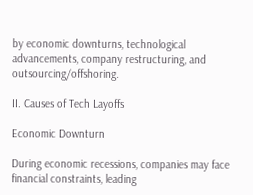by economic downturns, technological advancements, company restructuring, and outsourcing/offshoring.

II. Causes of Tech Layoffs

Economic Downturn

During economic recessions, companies may face financial constraints, leading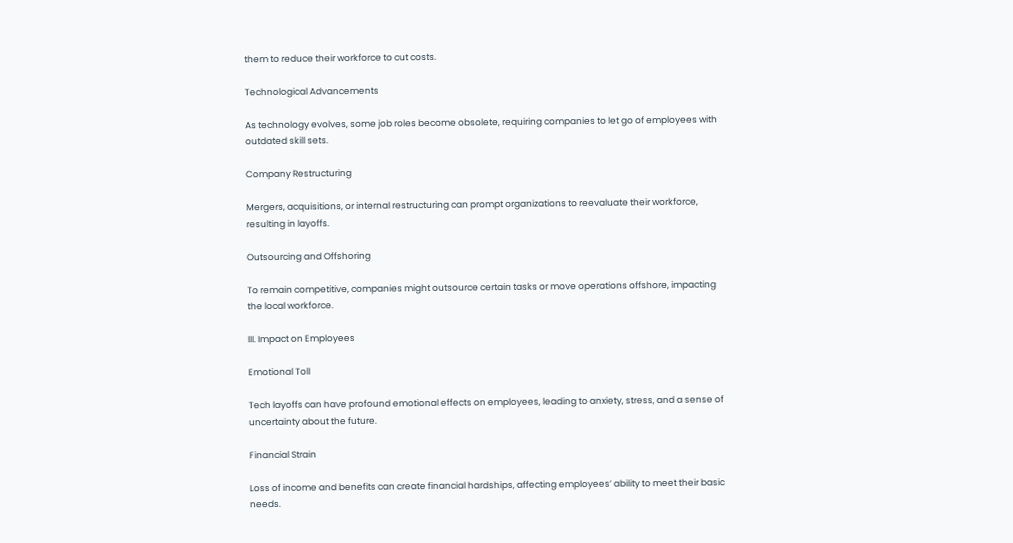them to reduce their workforce to cut costs.

Technological Advancements

As technology evolves, some job roles become obsolete, requiring companies to let go of employees with outdated skill sets.

Company Restructuring

Mergers, acquisitions, or internal restructuring can prompt organizations to reevaluate their workforce, resulting in layoffs.

Outsourcing and Offshoring

To remain competitive, companies might outsource certain tasks or move operations offshore, impacting the local workforce.

III. Impact on Employees

Emotional Toll

Tech layoffs can have profound emotional effects on employees, leading to anxiety, stress, and a sense of uncertainty about the future.

Financial Strain

Loss of income and benefits can create financial hardships, affecting employees’ ability to meet their basic needs.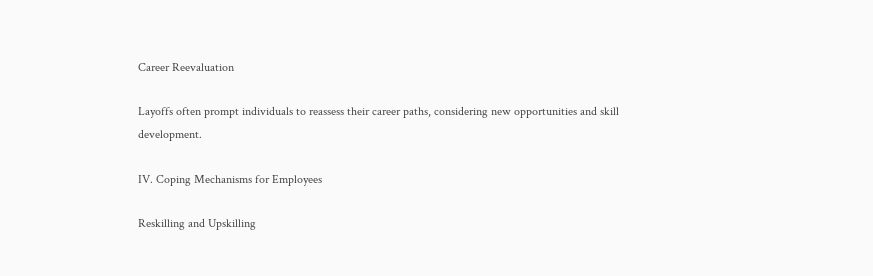Career Reevaluation

Layoffs often prompt individuals to reassess their career paths, considering new opportunities and skill development.

IV. Coping Mechanisms for Employees

Reskilling and Upskilling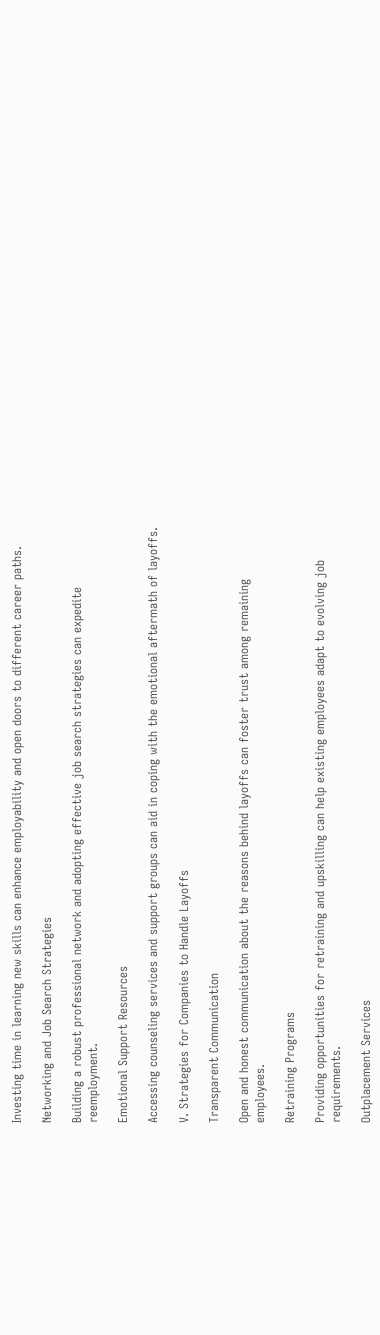Investing time in learning new skills can enhance employability and open doors to different career paths.

Networking and Job Search Strategies

Building a robust professional network and adopting effective job search strategies can expedite reemployment.

Emotional Support Resources

Accessing counseling services and support groups can aid in coping with the emotional aftermath of layoffs.

V. Strategies for Companies to Handle Layoffs

Transparent Communication

Open and honest communication about the reasons behind layoffs can foster trust among remaining employees.

Retraining Programs

Providing opportunities for retraining and upskilling can help existing employees adapt to evolving job requirements.

Outplacement Services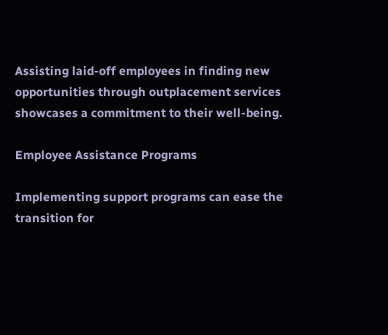Assisting laid-off employees in finding new opportunities through outplacement services showcases a commitment to their well-being.

Employee Assistance Programs

Implementing support programs can ease the transition for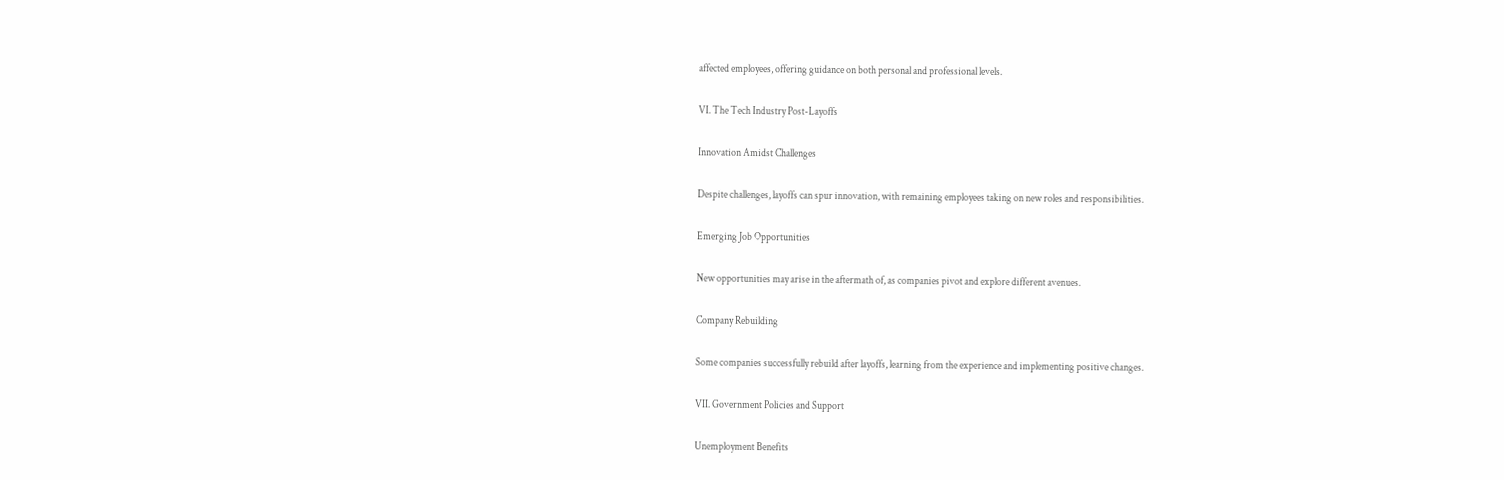affected employees, offering guidance on both personal and professional levels.

VI. The Tech Industry Post-Layoffs

Innovation Amidst Challenges

Despite challenges, layoffs can spur innovation, with remaining employees taking on new roles and responsibilities.

Emerging Job Opportunities

New opportunities may arise in the aftermath of, as companies pivot and explore different avenues.

Company Rebuilding

Some companies successfully rebuild after layoffs, learning from the experience and implementing positive changes.

VII. Government Policies and Support

Unemployment Benefits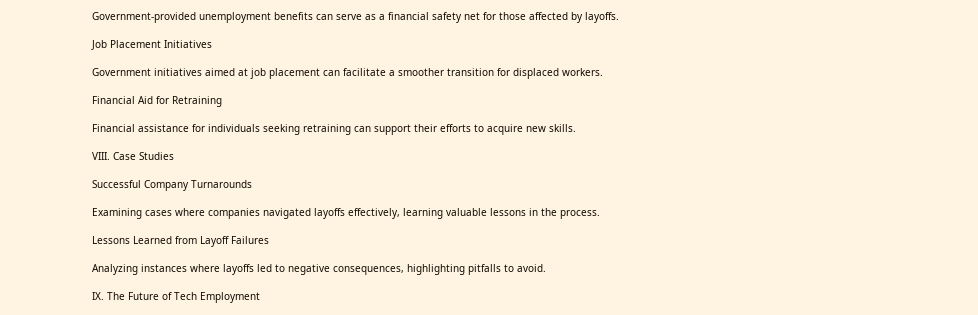Government-provided unemployment benefits can serve as a financial safety net for those affected by layoffs.

Job Placement Initiatives

Government initiatives aimed at job placement can facilitate a smoother transition for displaced workers.

Financial Aid for Retraining

Financial assistance for individuals seeking retraining can support their efforts to acquire new skills.

VIII. Case Studies

Successful Company Turnarounds

Examining cases where companies navigated layoffs effectively, learning valuable lessons in the process.

Lessons Learned from Layoff Failures

Analyzing instances where layoffs led to negative consequences, highlighting pitfalls to avoid.

IX. The Future of Tech Employment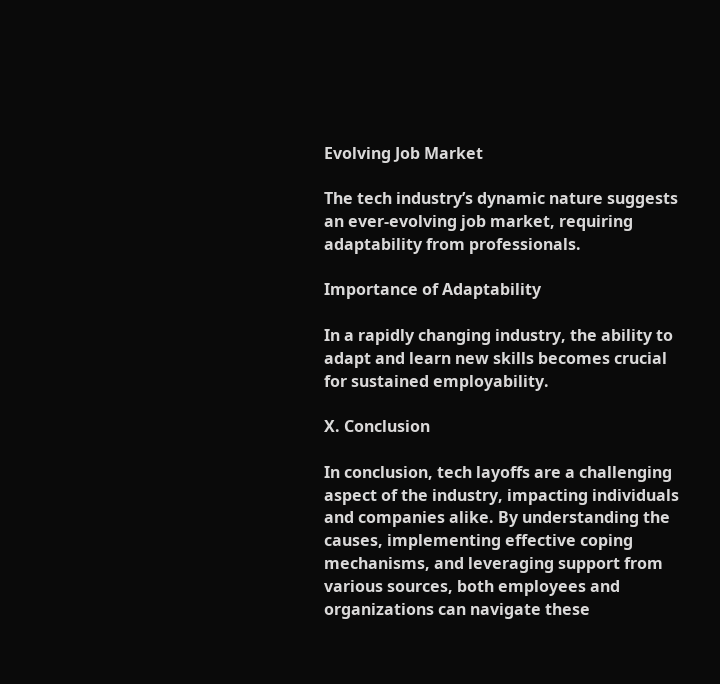Evolving Job Market

The tech industry’s dynamic nature suggests an ever-evolving job market, requiring adaptability from professionals.

Importance of Adaptability

In a rapidly changing industry, the ability to adapt and learn new skills becomes crucial for sustained employability.

X. Conclusion

In conclusion, tech layoffs are a challenging aspect of the industry, impacting individuals and companies alike. By understanding the causes, implementing effective coping mechanisms, and leveraging support from various sources, both employees and organizations can navigate these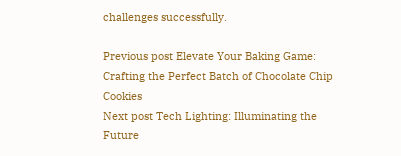challenges successfully.

Previous post Elevate Your Baking Game: Crafting the Perfect Batch of Chocolate Chip Cookies
Next post Tech Lighting: Illuminating the Future